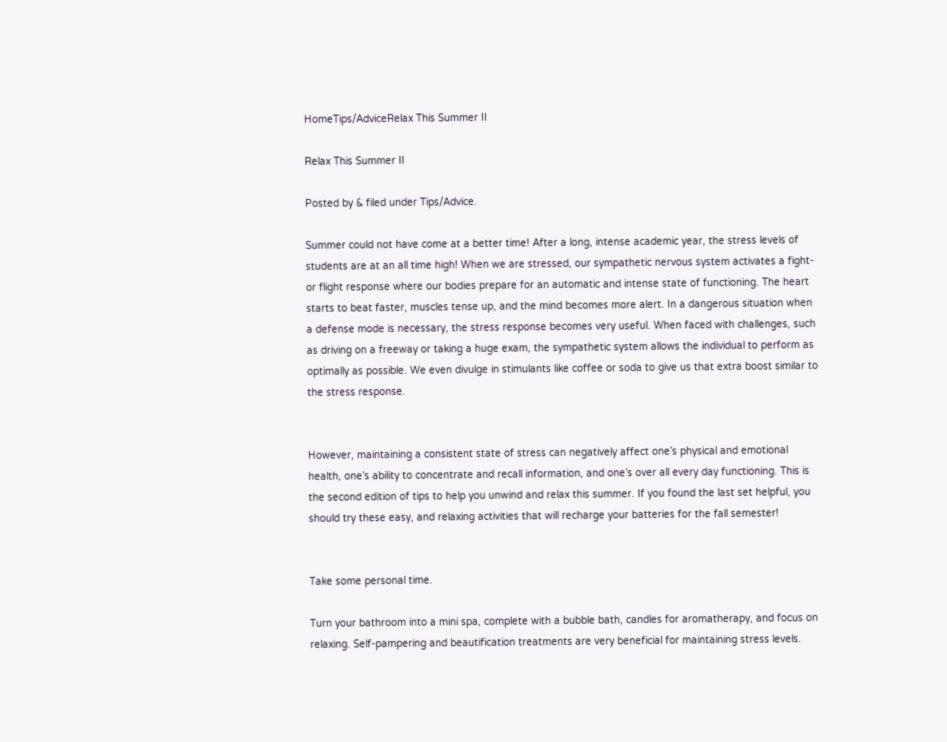HomeTips/AdviceRelax This Summer II

Relax This Summer II

Posted by & filed under Tips/Advice.

Summer could not have come at a better time! After a long, intense academic year, the stress levels of students are at an all time high! When we are stressed, our sympathetic nervous system activates a fight-or flight response where our bodies prepare for an automatic and intense state of functioning. The heart starts to beat faster, muscles tense up, and the mind becomes more alert. In a dangerous situation when a defense mode is necessary, the stress response becomes very useful. When faced with challenges, such as driving on a freeway or taking a huge exam, the sympathetic system allows the individual to perform as optimally as possible. We even divulge in stimulants like coffee or soda to give us that extra boost similar to the stress response.


However, maintaining a consistent state of stress can negatively affect one’s physical and emotional health, one’s ability to concentrate and recall information, and one’s over all every day functioning. This is the second edition of tips to help you unwind and relax this summer. If you found the last set helpful, you should try these easy, and relaxing activities that will recharge your batteries for the fall semester!


Take some personal time.

Turn your bathroom into a mini spa, complete with a bubble bath, candles for aromatherapy, and focus on relaxing. Self-pampering and beautification treatments are very beneficial for maintaining stress levels.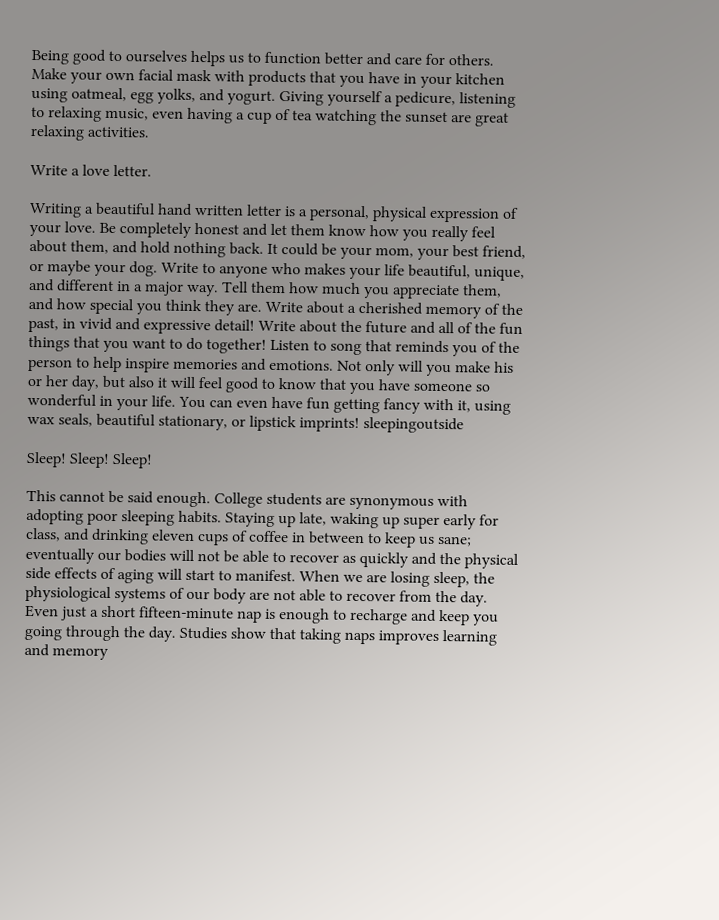Being good to ourselves helps us to function better and care for others. Make your own facial mask with products that you have in your kitchen using oatmeal, egg yolks, and yogurt. Giving yourself a pedicure, listening to relaxing music, even having a cup of tea watching the sunset are great relaxing activities.

Write a love letter.

Writing a beautiful hand written letter is a personal, physical expression of your love. Be completely honest and let them know how you really feel about them, and hold nothing back. It could be your mom, your best friend, or maybe your dog. Write to anyone who makes your life beautiful, unique, and different in a major way. Tell them how much you appreciate them, and how special you think they are. Write about a cherished memory of the past, in vivid and expressive detail! Write about the future and all of the fun things that you want to do together! Listen to song that reminds you of the person to help inspire memories and emotions. Not only will you make his or her day, but also it will feel good to know that you have someone so wonderful in your life. You can even have fun getting fancy with it, using wax seals, beautiful stationary, or lipstick imprints! sleepingoutside

Sleep! Sleep! Sleep!

This cannot be said enough. College students are synonymous with adopting poor sleeping habits. Staying up late, waking up super early for class, and drinking eleven cups of coffee in between to keep us sane; eventually our bodies will not be able to recover as quickly and the physical side effects of aging will start to manifest. When we are losing sleep, the physiological systems of our body are not able to recover from the day. Even just a short fifteen-minute nap is enough to recharge and keep you going through the day. Studies show that taking naps improves learning and memory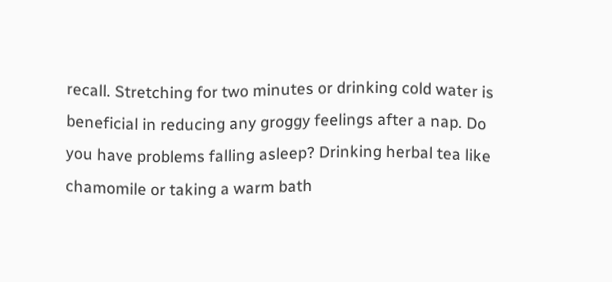recall. Stretching for two minutes or drinking cold water is beneficial in reducing any groggy feelings after a nap. Do you have problems falling asleep? Drinking herbal tea like chamomile or taking a warm bath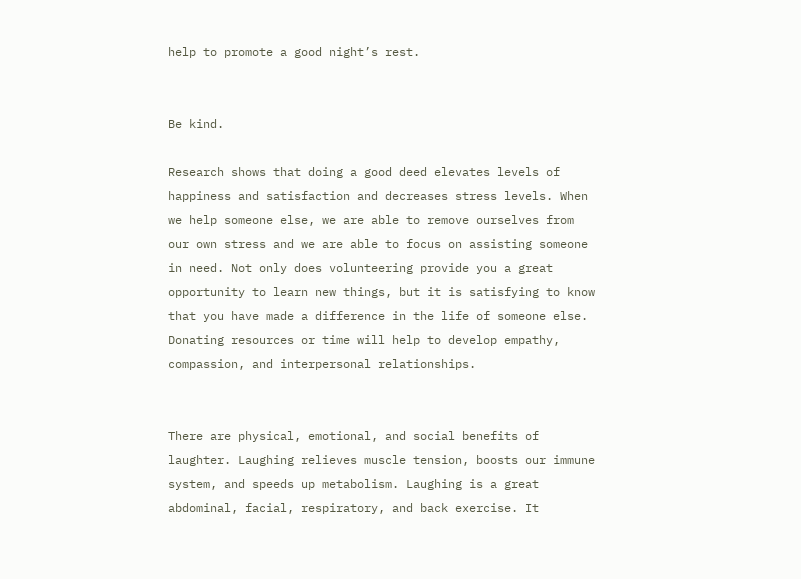help to promote a good night’s rest.


Be kind.

Research shows that doing a good deed elevates levels of happiness and satisfaction and decreases stress levels. When we help someone else, we are able to remove ourselves from our own stress and we are able to focus on assisting someone in need. Not only does volunteering provide you a great opportunity to learn new things, but it is satisfying to know that you have made a difference in the life of someone else. Donating resources or time will help to develop empathy, compassion, and interpersonal relationships.


There are physical, emotional, and social benefits of laughter. Laughing relieves muscle tension, boosts our immune system, and speeds up metabolism. Laughing is a great abdominal, facial, respiratory, and back exercise. It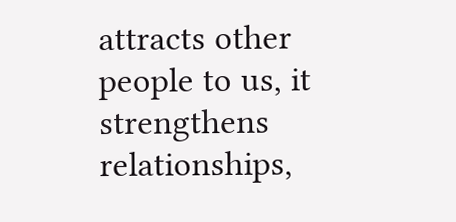attracts other people to us, it strengthens relationships,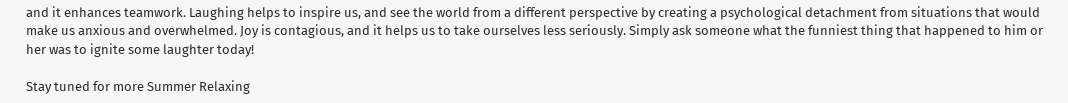and it enhances teamwork. Laughing helps to inspire us, and see the world from a different perspective by creating a psychological detachment from situations that would make us anxious and overwhelmed. Joy is contagious, and it helps us to take ourselves less seriously. Simply ask someone what the funniest thing that happened to him or her was to ignite some laughter today!

Stay tuned for more Summer Relaxing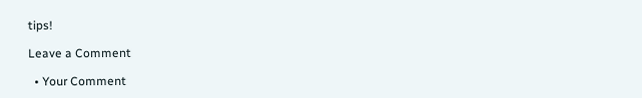tips!

Leave a Comment

  • Your Comment